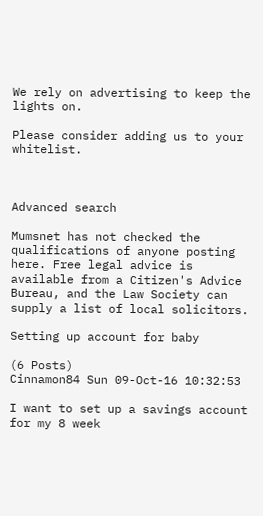We rely on advertising to keep the lights on.

Please consider adding us to your whitelist.



Advanced search

Mumsnet has not checked the qualifications of anyone posting here. Free legal advice is available from a Citizen's Advice Bureau, and the Law Society can supply a list of local solicitors.

Setting up account for baby

(6 Posts)
Cinnamon84 Sun 09-Oct-16 10:32:53

I want to set up a savings account for my 8 week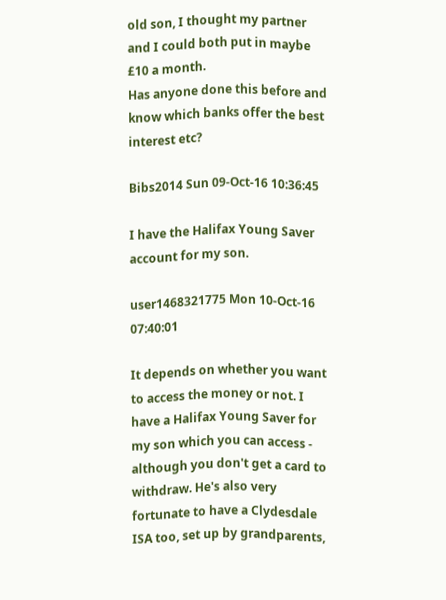old son, I thought my partner and I could both put in maybe £10 a month.
Has anyone done this before and know which banks offer the best interest etc?

Bibs2014 Sun 09-Oct-16 10:36:45

I have the Halifax Young Saver account for my son.

user1468321775 Mon 10-Oct-16 07:40:01

It depends on whether you want to access the money or not. I have a Halifax Young Saver for my son which you can access - although you don't get a card to withdraw. He's also very fortunate to have a Clydesdale ISA too, set up by grandparents,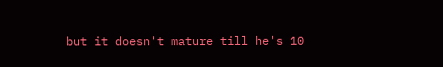but it doesn't mature till he's 10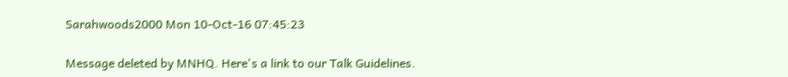Sarahwoods2000 Mon 10-Oct-16 07:45:23

Message deleted by MNHQ. Here's a link to our Talk Guidelines.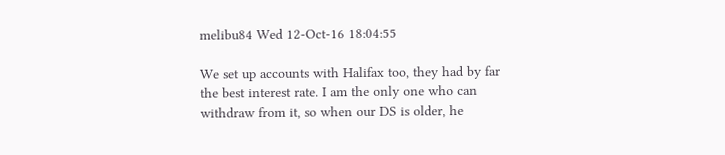melibu84 Wed 12-Oct-16 18:04:55

We set up accounts with Halifax too, they had by far the best interest rate. I am the only one who can withdraw from it, so when our DS is older, he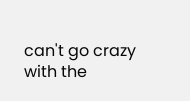can't go crazy with the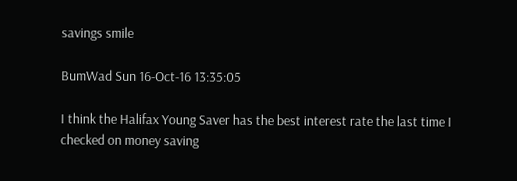savings smile

BumWad Sun 16-Oct-16 13:35:05

I think the Halifax Young Saver has the best interest rate the last time I checked on money saving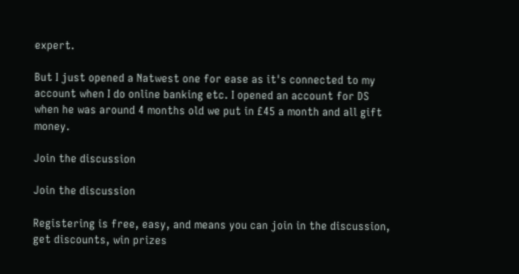expert.

But I just opened a Natwest one for ease as it's connected to my account when I do online banking etc. I opened an account for DS when he was around 4 months old we put in £45 a month and all gift money.

Join the discussion

Join the discussion

Registering is free, easy, and means you can join in the discussion, get discounts, win prizes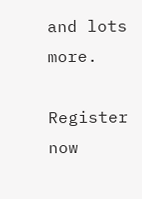and lots more.

Register now